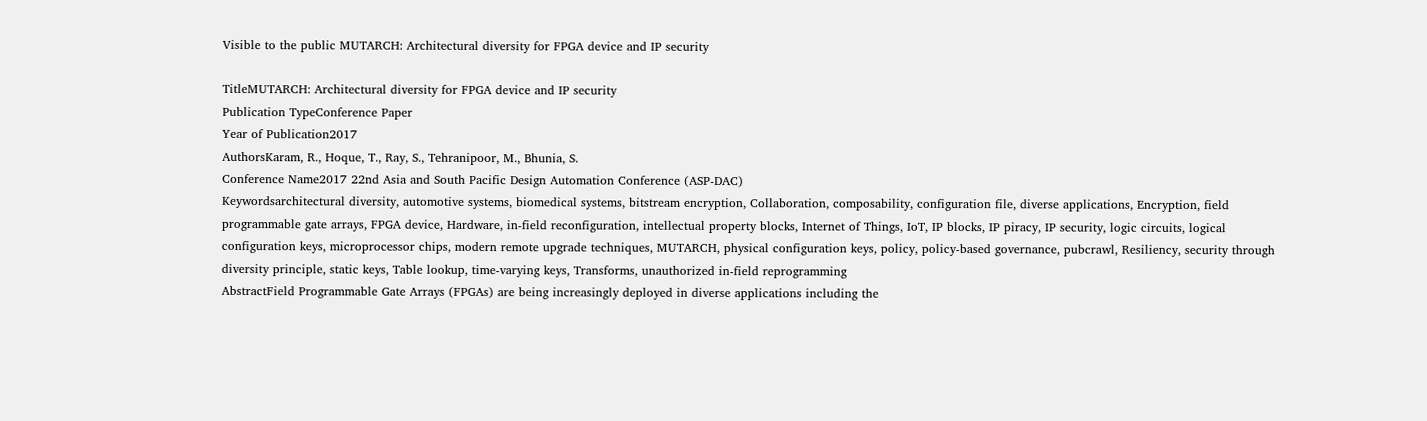Visible to the public MUTARCH: Architectural diversity for FPGA device and IP security

TitleMUTARCH: Architectural diversity for FPGA device and IP security
Publication TypeConference Paper
Year of Publication2017
AuthorsKaram, R., Hoque, T., Ray, S., Tehranipoor, M., Bhunia, S.
Conference Name2017 22nd Asia and South Pacific Design Automation Conference (ASP-DAC)
Keywordsarchitectural diversity, automotive systems, biomedical systems, bitstream encryption, Collaboration, composability, configuration file, diverse applications, Encryption, field programmable gate arrays, FPGA device, Hardware, in-field reconfiguration, intellectual property blocks, Internet of Things, IoT, IP blocks, IP piracy, IP security, logic circuits, logical configuration keys, microprocessor chips, modern remote upgrade techniques, MUTARCH, physical configuration keys, policy, policy-based governance, pubcrawl, Resiliency, security through diversity principle, static keys, Table lookup, time-varying keys, Transforms, unauthorized in-field reprogramming
AbstractField Programmable Gate Arrays (FPGAs) are being increasingly deployed in diverse applications including the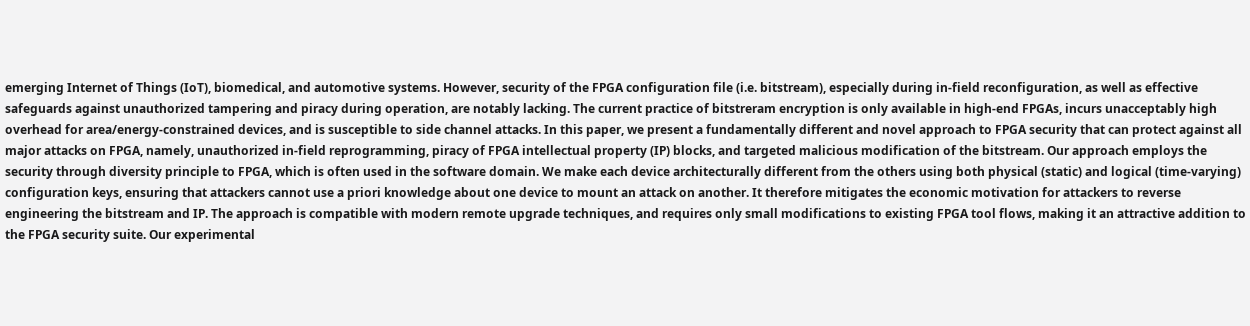emerging Internet of Things (IoT), biomedical, and automotive systems. However, security of the FPGA configuration file (i.e. bitstream), especially during in-field reconfiguration, as well as effective safeguards against unauthorized tampering and piracy during operation, are notably lacking. The current practice of bitstreram encryption is only available in high-end FPGAs, incurs unacceptably high overhead for area/energy-constrained devices, and is susceptible to side channel attacks. In this paper, we present a fundamentally different and novel approach to FPGA security that can protect against all major attacks on FPGA, namely, unauthorized in-field reprogramming, piracy of FPGA intellectual property (IP) blocks, and targeted malicious modification of the bitstream. Our approach employs the security through diversity principle to FPGA, which is often used in the software domain. We make each device architecturally different from the others using both physical (static) and logical (time-varying) configuration keys, ensuring that attackers cannot use a priori knowledge about one device to mount an attack on another. It therefore mitigates the economic motivation for attackers to reverse engineering the bitstream and IP. The approach is compatible with modern remote upgrade techniques, and requires only small modifications to existing FPGA tool flows, making it an attractive addition to the FPGA security suite. Our experimental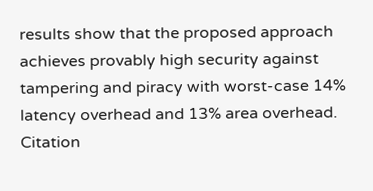results show that the proposed approach achieves provably high security against tampering and piracy with worst-case 14% latency overhead and 13% area overhead.
Citation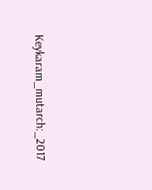Keykaram_mutarch:_2017